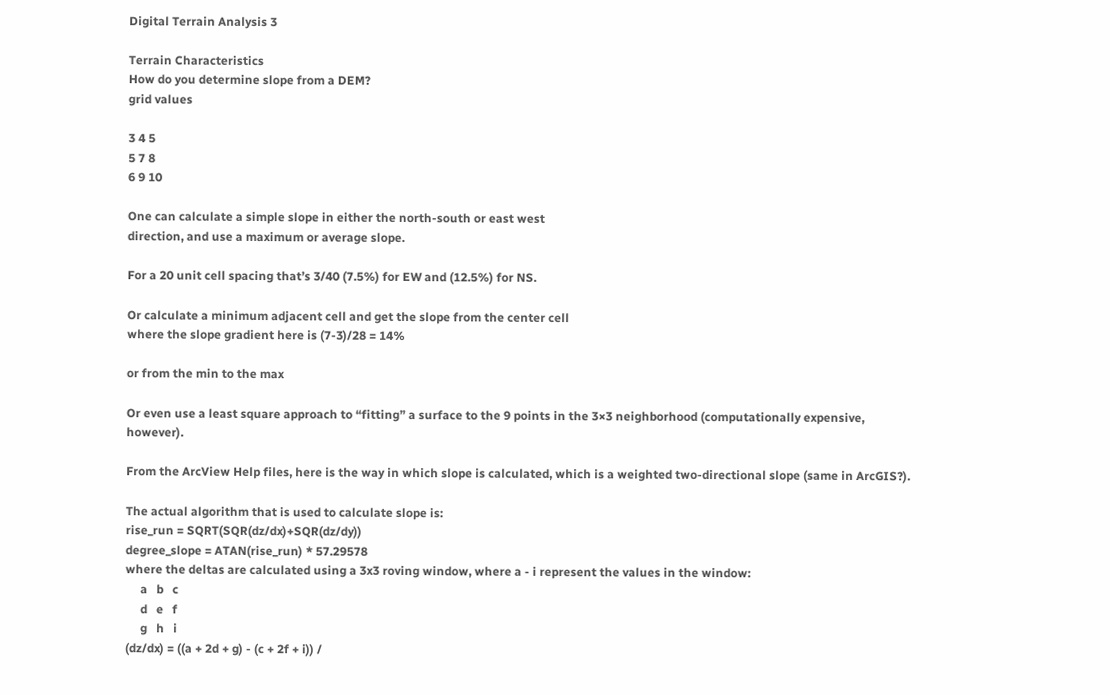Digital Terrain Analysis 3

Terrain Characteristics
How do you determine slope from a DEM?
grid values

3 4 5
5 7 8
6 9 10

One can calculate a simple slope in either the north-south or east west
direction, and use a maximum or average slope.

For a 20 unit cell spacing that’s 3/40 (7.5%) for EW and (12.5%) for NS.

Or calculate a minimum adjacent cell and get the slope from the center cell
where the slope gradient here is (7-3)/28 = 14%

or from the min to the max

Or even use a least square approach to “fitting” a surface to the 9 points in the 3×3 neighborhood (computationally expensive, however).

From the ArcView Help files, here is the way in which slope is calculated, which is a weighted two-directional slope (same in ArcGIS?).

The actual algorithm that is used to calculate slope is:
rise_run = SQRT(SQR(dz/dx)+SQR(dz/dy))
degree_slope = ATAN(rise_run) * 57.29578
where the deltas are calculated using a 3x3 roving window, where a - i represent the values in the window:
     a   b   c
     d   e   f
     g   h   i
(dz/dx) = ((a + 2d + g) - (c + 2f + i)) /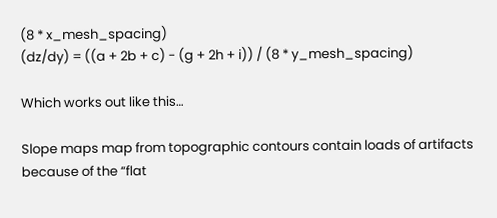(8 * x_mesh_spacing)
(dz/dy) = ((a + 2b + c) - (g + 2h + i)) / (8 * y_mesh_spacing)

Which works out like this…

Slope maps map from topographic contours contain loads of artifacts because of the “flat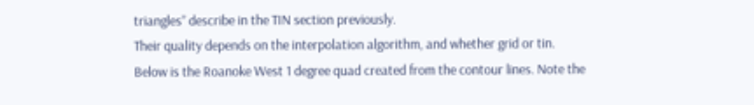triangles” describe in the TIN section previously.
Their quality depends on the interpolation algorithm, and whether grid or tin.
Below is the Roanoke West 1 degree quad created from the contour lines. Note the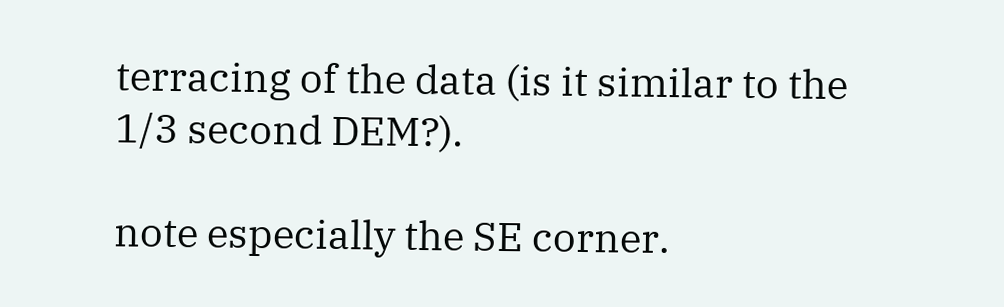terracing of the data (is it similar to the 1/3 second DEM?).

note especially the SE corner.